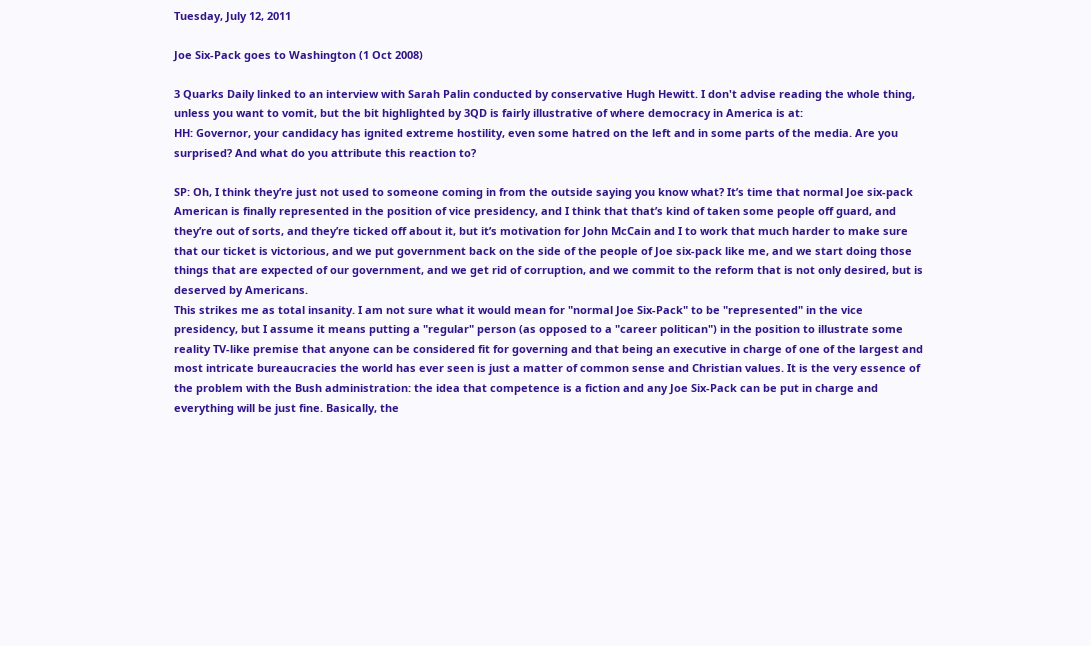Tuesday, July 12, 2011

Joe Six-Pack goes to Washington (1 Oct 2008)

3 Quarks Daily linked to an interview with Sarah Palin conducted by conservative Hugh Hewitt. I don't advise reading the whole thing, unless you want to vomit, but the bit highlighted by 3QD is fairly illustrative of where democracy in America is at:
HH: Governor, your candidacy has ignited extreme hostility, even some hatred on the left and in some parts of the media. Are you surprised? And what do you attribute this reaction to?

SP: Oh, I think they’re just not used to someone coming in from the outside saying you know what? It’s time that normal Joe six-pack American is finally represented in the position of vice presidency, and I think that that’s kind of taken some people off guard, and they’re out of sorts, and they’re ticked off about it, but it’s motivation for John McCain and I to work that much harder to make sure that our ticket is victorious, and we put government back on the side of the people of Joe six-pack like me, and we start doing those things that are expected of our government, and we get rid of corruption, and we commit to the reform that is not only desired, but is deserved by Americans.
This strikes me as total insanity. I am not sure what it would mean for "normal Joe Six-Pack" to be "represented" in the vice presidency, but I assume it means putting a "regular" person (as opposed to a "career politican") in the position to illustrate some reality TV-like premise that anyone can be considered fit for governing and that being an executive in charge of one of the largest and most intricate bureaucracies the world has ever seen is just a matter of common sense and Christian values. It is the very essence of the problem with the Bush administration: the idea that competence is a fiction and any Joe Six-Pack can be put in charge and everything will be just fine. Basically, the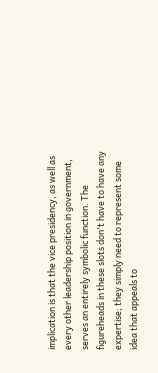implication is that the vice presidency, as well as every other leadership position in government, serves an entirely symbolic function. The figureheads in these slots don't have to have any expertise; they simply need to represent some idea that appeals to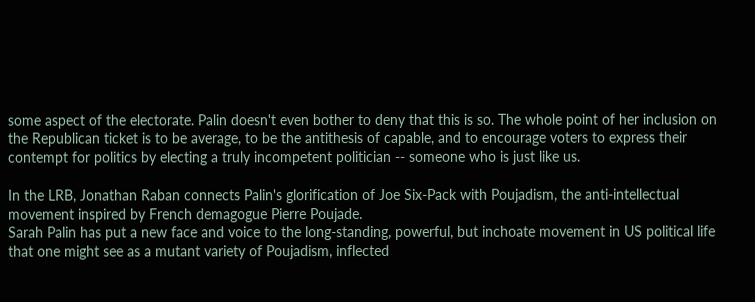some aspect of the electorate. Palin doesn't even bother to deny that this is so. The whole point of her inclusion on the Republican ticket is to be average, to be the antithesis of capable, and to encourage voters to express their contempt for politics by electing a truly incompetent politician -- someone who is just like us.

In the LRB, Jonathan Raban connects Palin's glorification of Joe Six-Pack with Poujadism, the anti-intellectual movement inspired by French demagogue Pierre Poujade.
Sarah Palin has put a new face and voice to the long-standing, powerful, but inchoate movement in US political life that one might see as a mutant variety of Poujadism, inflected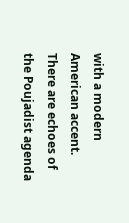with a modern American accent. There are echoes of the Poujadist agenda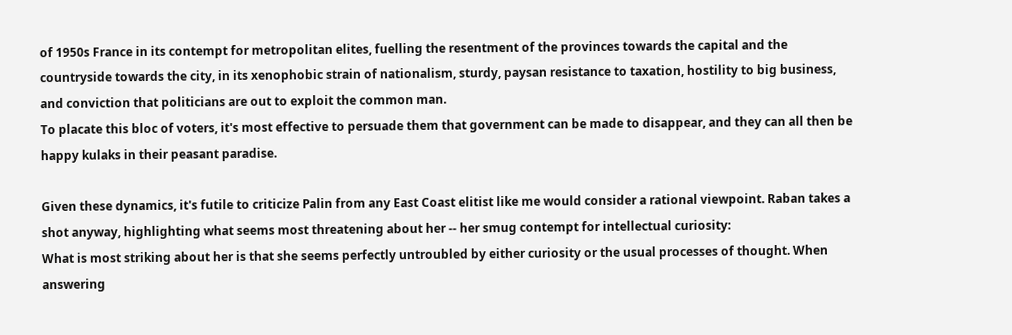of 1950s France in its contempt for metropolitan elites, fuelling the resentment of the provinces towards the capital and the countryside towards the city, in its xenophobic strain of nationalism, sturdy, paysan resistance to taxation, hostility to big business, and conviction that politicians are out to exploit the common man.
To placate this bloc of voters, it's most effective to persuade them that government can be made to disappear, and they can all then be happy kulaks in their peasant paradise.

Given these dynamics, it's futile to criticize Palin from any East Coast elitist like me would consider a rational viewpoint. Raban takes a shot anyway, highlighting what seems most threatening about her -- her smug contempt for intellectual curiosity:
What is most striking about her is that she seems perfectly untroubled by either curiosity or the usual processes of thought. When answering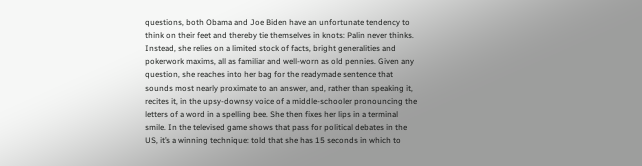questions, both Obama and Joe Biden have an unfortunate tendency to think on their feet and thereby tie themselves in knots: Palin never thinks. Instead, she relies on a limited stock of facts, bright generalities and pokerwork maxims, all as familiar and well-worn as old pennies. Given any question, she reaches into her bag for the readymade sentence that sounds most nearly proximate to an answer, and, rather than speaking it, recites it, in the upsy-downsy voice of a middle-schooler pronouncing the letters of a word in a spelling bee. She then fixes her lips in a terminal smile. In the televised game shows that pass for political debates in the US, it’s a winning technique: told that she has 15 seconds in which to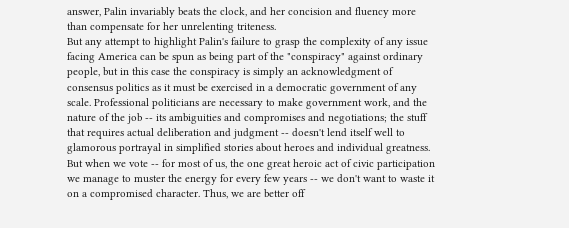answer, Palin invariably beats the clock, and her concision and fluency more than compensate for her unrelenting triteness.
But any attempt to highlight Palin's failure to grasp the complexity of any issue facing America can be spun as being part of the "conspiracy" against ordinary people, but in this case the conspiracy is simply an acknowledgment of consensus politics as it must be exercised in a democratic government of any scale. Professional politicians are necessary to make government work, and the nature of the job -- its ambiguities and compromises and negotiations; the stuff that requires actual deliberation and judgment -- doesn't lend itself well to glamorous portrayal in simplified stories about heroes and individual greatness. But when we vote -- for most of us, the one great heroic act of civic participation we manage to muster the energy for every few years -- we don't want to waste it on a compromised character. Thus, we are better off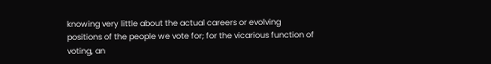knowing very little about the actual careers or evolving positions of the people we vote for; for the vicarious function of voting, an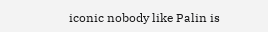iconic nobody like Palin is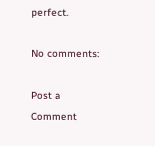perfect.

No comments:

Post a Comment